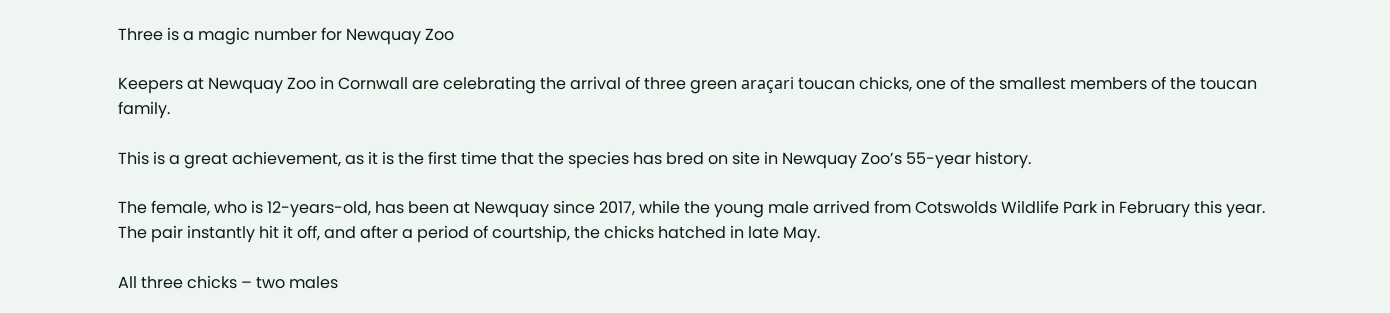Three is a magic number for Newquay Zoo

Keepers at Newquay Zoo in Cornwall are celebrating the arrival of three green araçari toucan chicks, one of the smallest members of the toucan family.

This is a great achievement, as it is the first time that the species has bred on site in Newquay Zoo’s 55-year history.

The female, who is 12-years-old, has been at Newquay since 2017, while the young male arrived from Cotswolds Wildlife Park in February this year. The pair instantly hit it off, and after a period of courtship, the chicks hatched in late May.

All three chicks – two males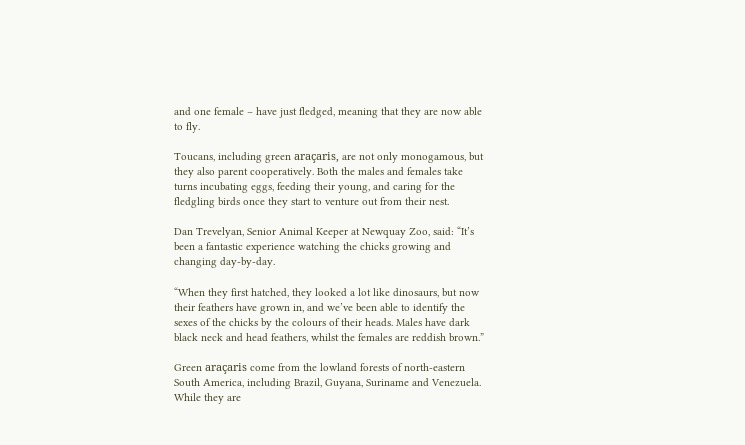and one female – have just fledged, meaning that they are now able to fly.

Toucans, including green araçaris, are not only monogamous, but they also parent cooperatively. Both the males and females take turns incubating eggs, feeding their young, and caring for the fledgling birds once they start to venture out from their nest.

Dan Trevelyan, Senior Animal Keeper at Newquay Zoo, said: “It’s been a fantastic experience watching the chicks growing and changing day-by-day.

“When they first hatched, they looked a lot like dinosaurs, but now their feathers have grown in, and we’ve been able to identify the sexes of the chicks by the colours of their heads. Males have dark black neck and head feathers, whilst the females are reddish brown.”

Green araçaris come from the lowland forests of north-eastern South America, including Brazil, Guyana, Suriname and Venezuela. While they are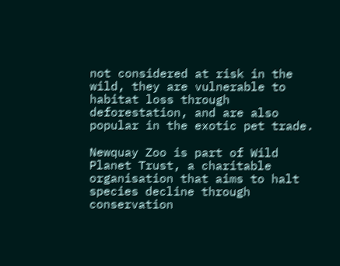not considered at risk in the wild, they are vulnerable to habitat loss through deforestation, and are also popular in the exotic pet trade.

Newquay Zoo is part of Wild Planet Trust, a charitable organisation that aims to halt species decline through conservation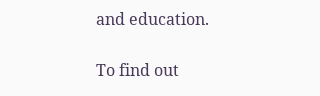and education.

To find out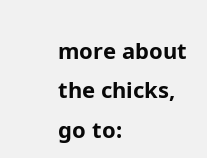more about the chicks, go to: